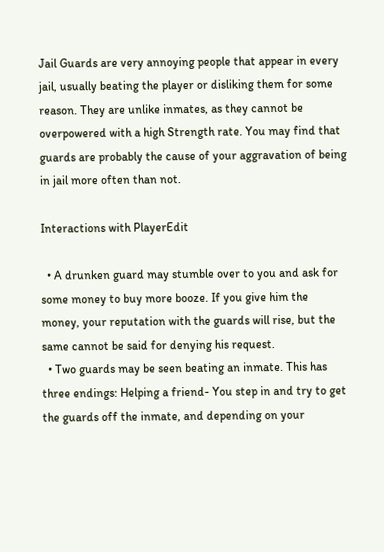Jail Guards are very annoying people that appear in every jail, usually beating the player or disliking them for some reason. They are unlike inmates, as they cannot be overpowered with a high Strength rate. You may find that guards are probably the cause of your aggravation of being in jail more often than not.

Interactions with PlayerEdit

  • A drunken guard may stumble over to you and ask for some money to buy more booze. If you give him the money, your reputation with the guards will rise, but the same cannot be said for denying his request.
  • Two guards may be seen beating an inmate. This has three endings: Helping a friend- You step in and try to get the guards off the inmate, and depending on your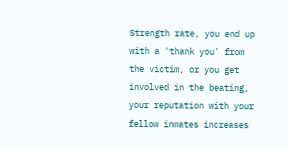Strength rate, you end up with a 'thank you' from the victim, or you get involved in the beating, your reputation with your fellow inmates increases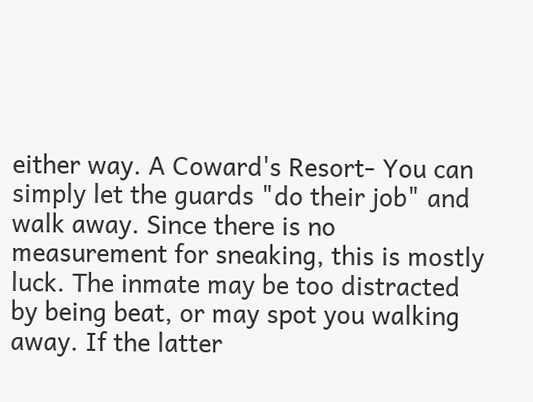either way. A Coward's Resort- You can simply let the guards "do their job" and walk away. Since there is no measurement for sneaking, this is mostly luck. The inmate may be too distracted by being beat, or may spot you walking away. If the latter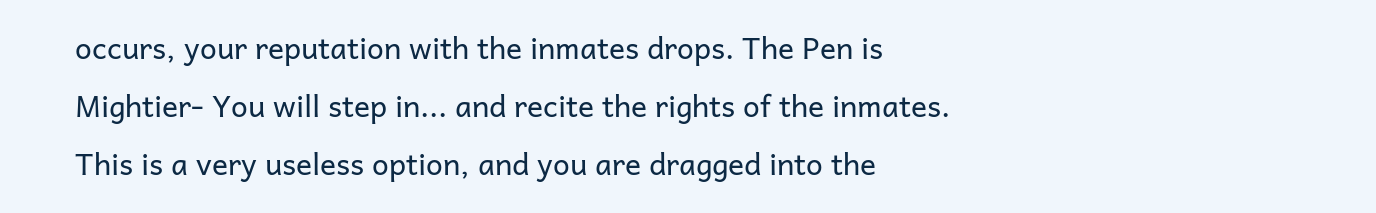occurs, your reputation with the inmates drops. The Pen is Mightier- You will step in... and recite the rights of the inmates. This is a very useless option, and you are dragged into the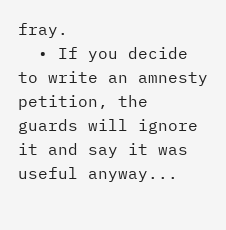fray.
  • If you decide to write an amnesty petition, the guards will ignore it and say it was useful anyway...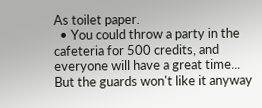As toilet paper.
  • You could throw a party in the cafeteria for 500 credits, and everyone will have a great time... But the guards won't like it anyway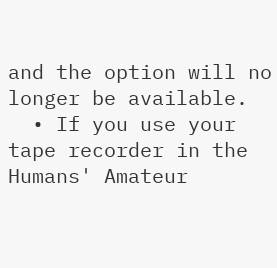and the option will no longer be available.
  • If you use your tape recorder in the Humans' Amateur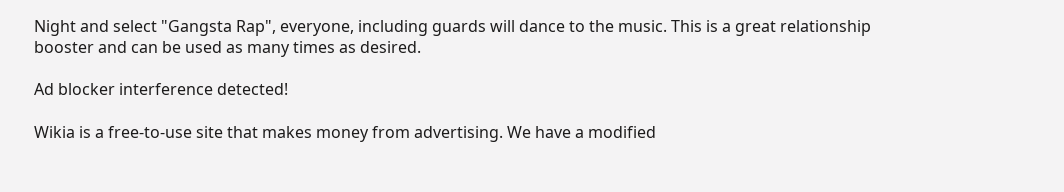Night and select "Gangsta Rap", everyone, including guards will dance to the music. This is a great relationship booster and can be used as many times as desired.

Ad blocker interference detected!

Wikia is a free-to-use site that makes money from advertising. We have a modified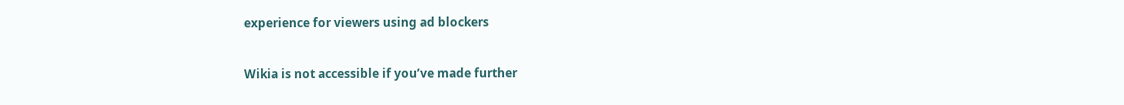experience for viewers using ad blockers

Wikia is not accessible if you’ve made further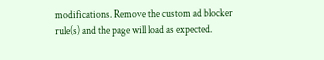modifications. Remove the custom ad blocker rule(s) and the page will load as expected.